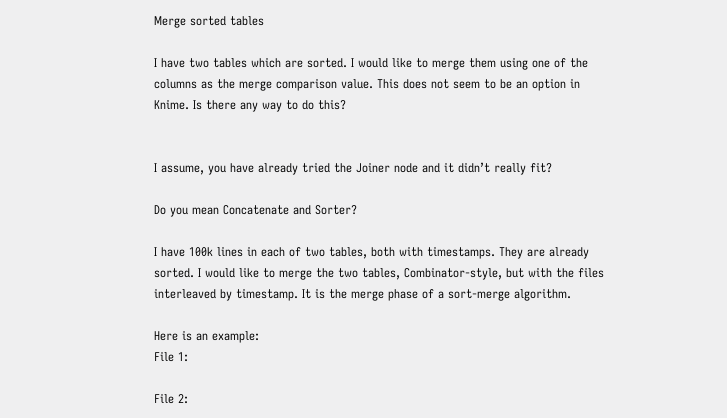Merge sorted tables

I have two tables which are sorted. I would like to merge them using one of the columns as the merge comparison value. This does not seem to be an option in Knime. Is there any way to do this?


I assume, you have already tried the Joiner node and it didn’t really fit?

Do you mean Concatenate and Sorter?

I have 100k lines in each of two tables, both with timestamps. They are already sorted. I would like to merge the two tables, Combinator-style, but with the files interleaved by timestamp. It is the merge phase of a sort-merge algorithm.

Here is an example:
File 1:

File 2: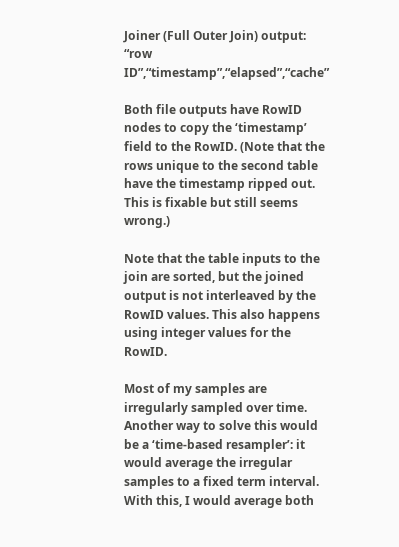Joiner (Full Outer Join) output:
“row ID”,“timestamp”,“elapsed”,“cache”

Both file outputs have RowID nodes to copy the ‘timestamp’ field to the RowID. (Note that the rows unique to the second table have the timestamp ripped out. This is fixable but still seems wrong.)

Note that the table inputs to the join are sorted, but the joined output is not interleaved by the RowID values. This also happens using integer values for the RowID.

Most of my samples are irregularly sampled over time. Another way to solve this would be a ‘time-based resampler’: it would average the irregular samples to a fixed term interval. With this, I would average both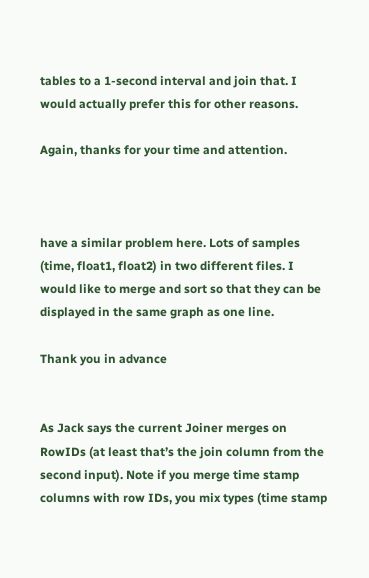tables to a 1-second interval and join that. I would actually prefer this for other reasons.

Again, thanks for your time and attention.



have a similar problem here. Lots of samples (time, float1, float2) in two different files. I would like to merge and sort so that they can be displayed in the same graph as one line.

Thank you in advance


As Jack says the current Joiner merges on RowIDs (at least that’s the join column from the second input). Note if you merge time stamp columns with row IDs, you mix types (time stamp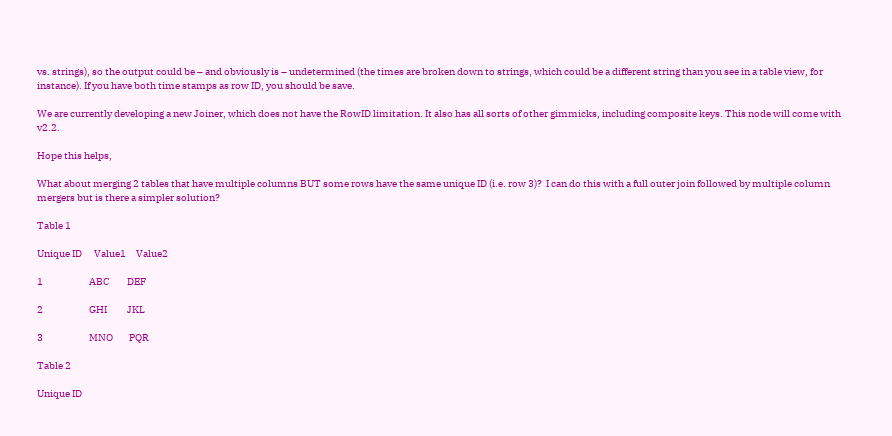vs. strings), so the output could be – and obviously is – undetermined (the times are broken down to strings, which could be a different string than you see in a table view, for instance). If you have both time stamps as row ID, you should be save.

We are currently developing a new Joiner, which does not have the RowID limitation. It also has all sorts of other gimmicks, including composite keys. This node will come with v2.2.

Hope this helps,

What about merging 2 tables that have multiple columns BUT some rows have the same unique ID (i.e. row 3)?  I can do this with a full outer join followed by multiple column mergers but is there a simpler solution?

Table 1

Unique ID      Value1     Value2

1                       ABC         DEF

2                       GHI          JKL

3                       MNO        PQR

Table 2

Unique ID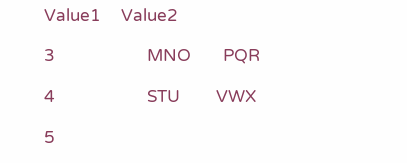Value1     Value2

3                       MNO        PQR

4                       STU         VWX

5